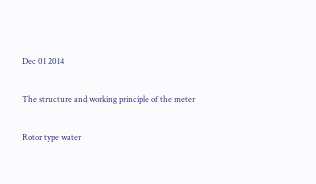Dec 01 2014

The structure and working principle of the meter

Rotor type water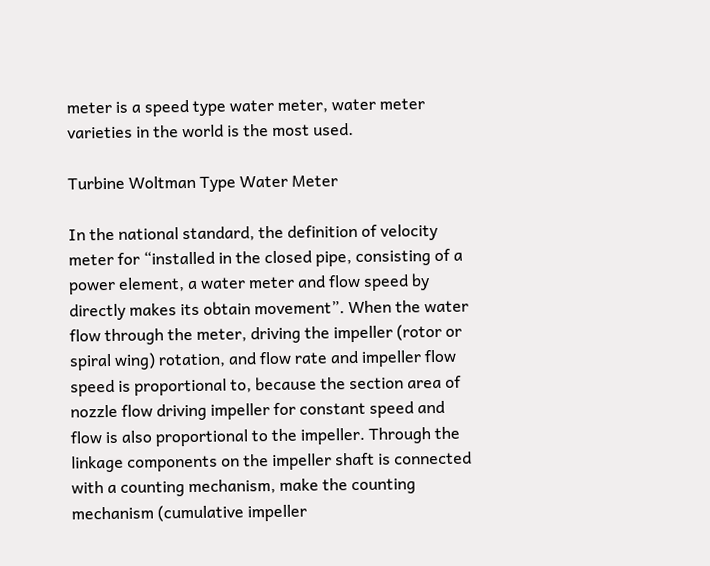meter is a speed type water meter, water meter varieties in the world is the most used.

Turbine Woltman Type Water Meter

In the national standard, the definition of velocity meter for “installed in the closed pipe, consisting of a power element, a water meter and flow speed by directly makes its obtain movement”. When the water flow through the meter, driving the impeller (rotor or spiral wing) rotation, and flow rate and impeller flow speed is proportional to, because the section area of nozzle flow driving impeller for constant speed and flow is also proportional to the impeller. Through the linkage components on the impeller shaft is connected with a counting mechanism, make the counting mechanism (cumulative impeller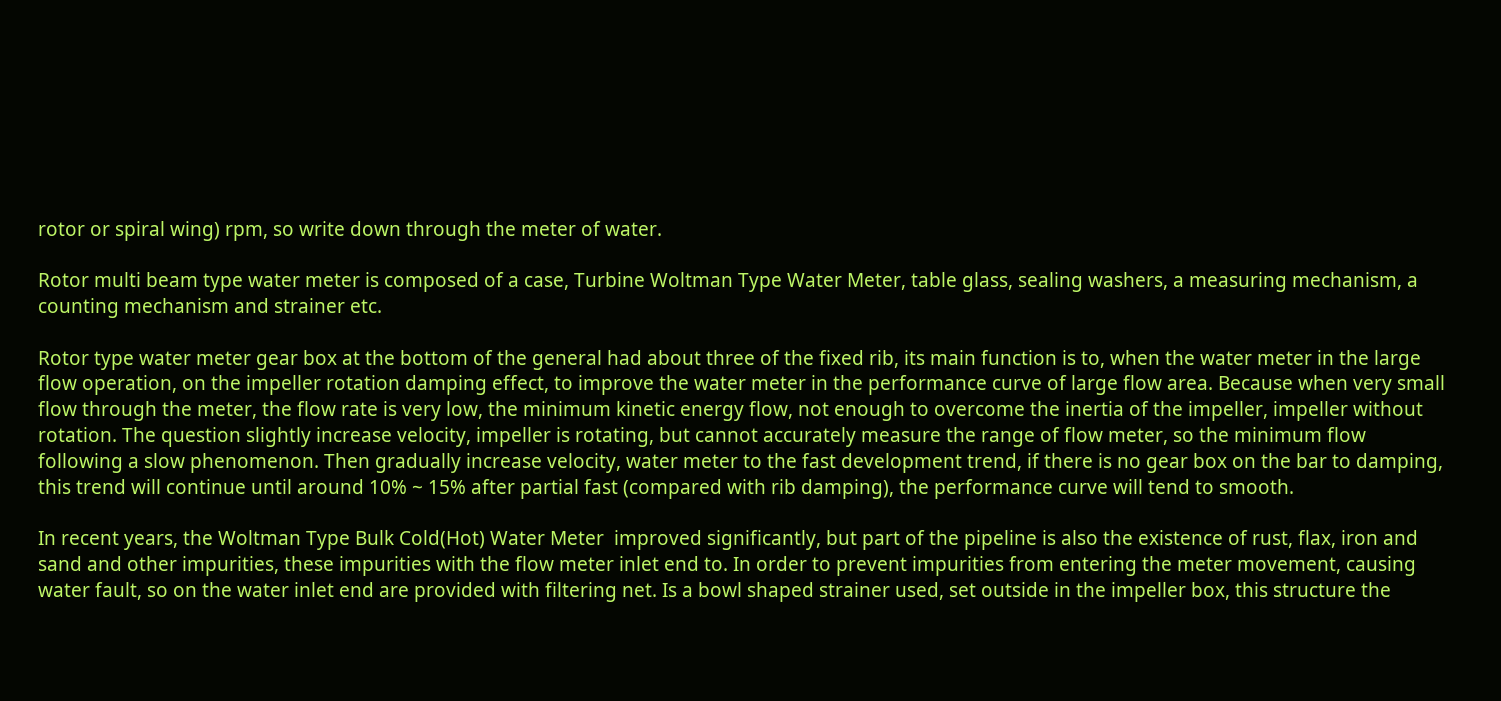rotor or spiral wing) rpm, so write down through the meter of water.

Rotor multi beam type water meter is composed of a case, Turbine Woltman Type Water Meter, table glass, sealing washers, a measuring mechanism, a counting mechanism and strainer etc.

Rotor type water meter gear box at the bottom of the general had about three of the fixed rib, its main function is to, when the water meter in the large flow operation, on the impeller rotation damping effect, to improve the water meter in the performance curve of large flow area. Because when very small flow through the meter, the flow rate is very low, the minimum kinetic energy flow, not enough to overcome the inertia of the impeller, impeller without rotation. The question slightly increase velocity, impeller is rotating, but cannot accurately measure the range of flow meter, so the minimum flow following a slow phenomenon. Then gradually increase velocity, water meter to the fast development trend, if there is no gear box on the bar to damping, this trend will continue until around 10% ~ 15% after partial fast (compared with rib damping), the performance curve will tend to smooth.

In recent years, the Woltman Type Bulk Cold(Hot) Water Meter  improved significantly, but part of the pipeline is also the existence of rust, flax, iron and sand and other impurities, these impurities with the flow meter inlet end to. In order to prevent impurities from entering the meter movement, causing water fault, so on the water inlet end are provided with filtering net. Is a bowl shaped strainer used, set outside in the impeller box, this structure the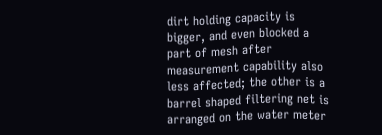dirt holding capacity is bigger, and even blocked a part of mesh after measurement capability also less affected; the other is a barrel shaped filtering net is arranged on the water meter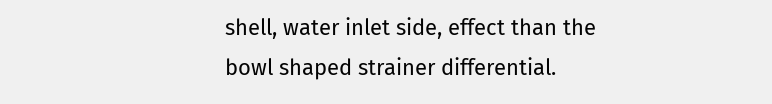shell, water inlet side, effect than the bowl shaped strainer differential.